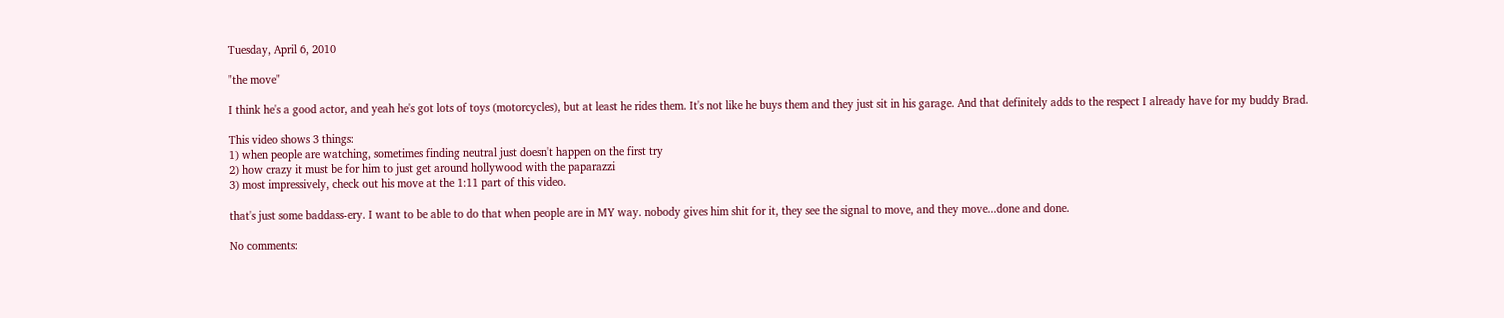Tuesday, April 6, 2010

"the move"

I think he's a good actor, and yeah he's got lots of toys (motorcycles), but at least he rides them. It's not like he buys them and they just sit in his garage. And that definitely adds to the respect I already have for my buddy Brad.

This video shows 3 things:
1) when people are watching, sometimes finding neutral just doesn't happen on the first try
2) how crazy it must be for him to just get around hollywood with the paparazzi
3) most impressively, check out his move at the 1:11 part of this video.

that's just some baddass-ery. I want to be able to do that when people are in MY way. nobody gives him shit for it, they see the signal to move, and they move...done and done.

No comments: